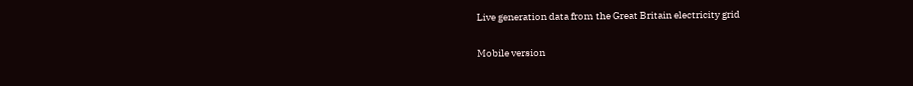Live generation data from the Great Britain electricity grid

Mobile version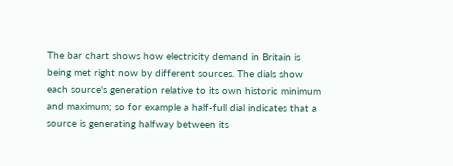The bar chart shows how electricity demand in Britain is being met right now by different sources. The dials show each source's generation relative to its own historic minimum and maximum; so for example a half-full dial indicates that a source is generating halfway between its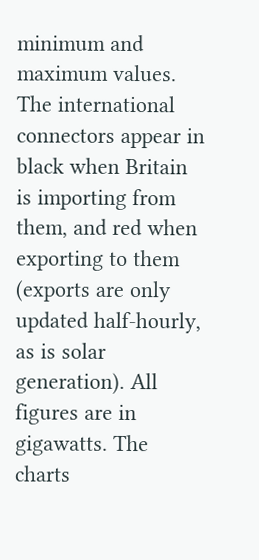minimum and maximum values. The international connectors appear in black when Britain is importing from them, and red when exporting to them (exports are only updated half-hourly, as is solar generation). All figures are in gigawatts. The charts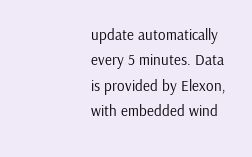update automatically every 5 minutes. Data is provided by Elexon, with embedded wind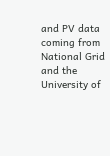and PV data coming from National Grid and the University of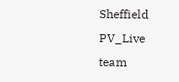Sheffield PV_Live team